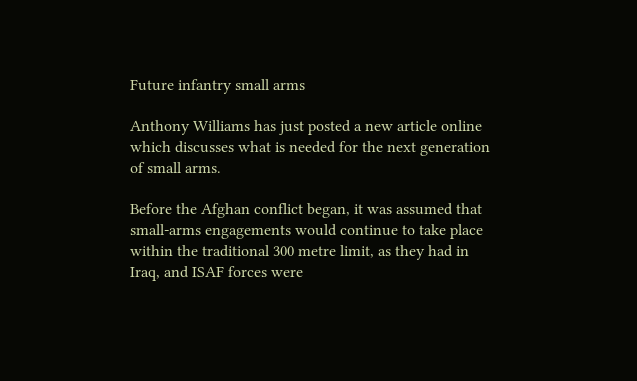Future infantry small arms

Anthony Williams has just posted a new article online which discusses what is needed for the next generation of small arms.

Before the Afghan conflict began, it was assumed that small-arms engagements would continue to take place within the traditional 300 metre limit, as they had in Iraq, and ISAF forces were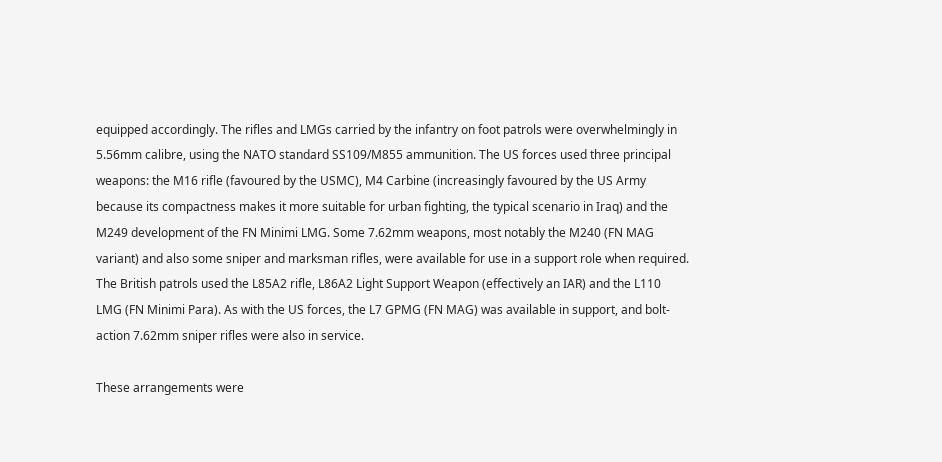equipped accordingly. The rifles and LMGs carried by the infantry on foot patrols were overwhelmingly in 5.56mm calibre, using the NATO standard SS109/M855 ammunition. The US forces used three principal weapons: the M16 rifle (favoured by the USMC), M4 Carbine (increasingly favoured by the US Army because its compactness makes it more suitable for urban fighting, the typical scenario in Iraq) and the M249 development of the FN Minimi LMG. Some 7.62mm weapons, most notably the M240 (FN MAG variant) and also some sniper and marksman rifles, were available for use in a support role when required. The British patrols used the L85A2 rifle, L86A2 Light Support Weapon (effectively an IAR) and the L110 LMG (FN Minimi Para). As with the US forces, the L7 GPMG (FN MAG) was available in support, and bolt-action 7.62mm sniper rifles were also in service.

These arrangements were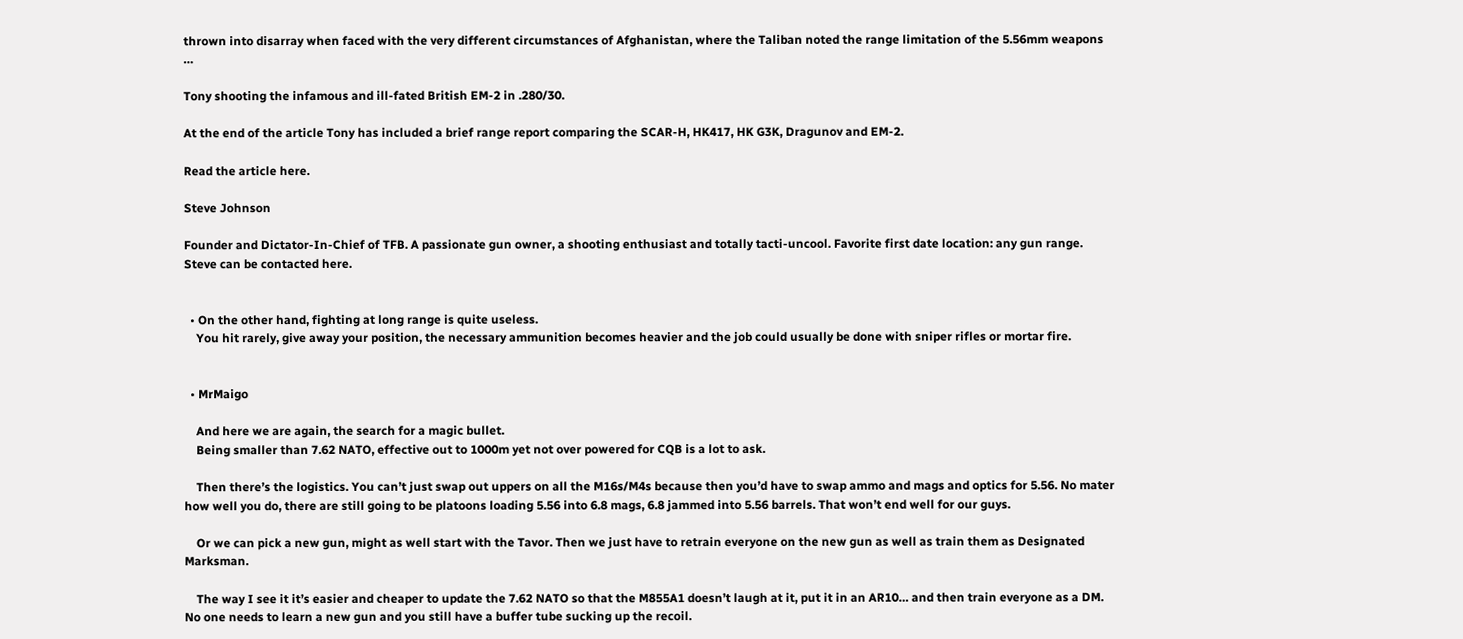thrown into disarray when faced with the very different circumstances of Afghanistan, where the Taliban noted the range limitation of the 5.56mm weapons …

Tony shooting the infamous and ill-fated British EM-2 in .280/30.

At the end of the article Tony has included a brief range report comparing the SCAR-H, HK417, HK G3K, Dragunov and EM-2.

Read the article here.

Steve Johnson

Founder and Dictator-In-Chief of TFB. A passionate gun owner, a shooting enthusiast and totally tacti-uncool. Favorite first date location: any gun range. Steve can be contacted here.


  • On the other hand, fighting at long range is quite useless.
    You hit rarely, give away your position, the necessary ammunition becomes heavier and the job could usually be done with sniper rifles or mortar fire.


  • MrMaigo

    And here we are again, the search for a magic bullet.
    Being smaller than 7.62 NATO, effective out to 1000m yet not over powered for CQB is a lot to ask.

    Then there’s the logistics. You can’t just swap out uppers on all the M16s/M4s because then you’d have to swap ammo and mags and optics for 5.56. No mater how well you do, there are still going to be platoons loading 5.56 into 6.8 mags, 6.8 jammed into 5.56 barrels. That won’t end well for our guys.

    Or we can pick a new gun, might as well start with the Tavor. Then we just have to retrain everyone on the new gun as well as train them as Designated Marksman.

    The way I see it it’s easier and cheaper to update the 7.62 NATO so that the M855A1 doesn’t laugh at it, put it in an AR10… and then train everyone as a DM. No one needs to learn a new gun and you still have a buffer tube sucking up the recoil.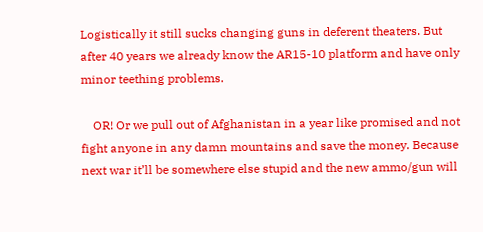Logistically it still sucks changing guns in deferent theaters. But after 40 years we already know the AR15-10 platform and have only minor teething problems.

    OR! Or we pull out of Afghanistan in a year like promised and not fight anyone in any damn mountains and save the money. Because next war it’ll be somewhere else stupid and the new ammo/gun will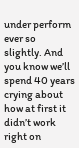under perform ever so slightly. And you know we’ll spend 40 years crying about how at first it didn’t work right on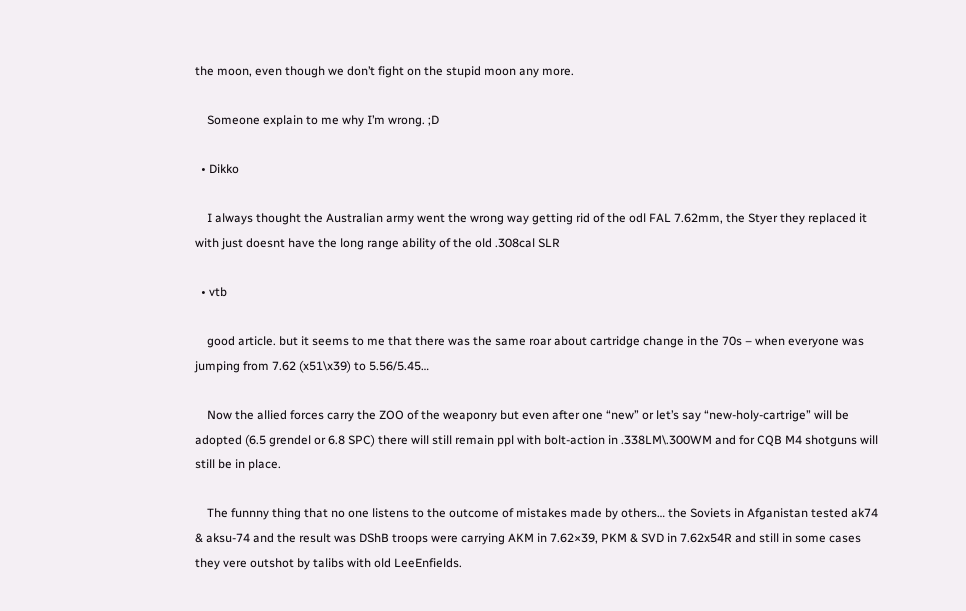the moon, even though we don’t fight on the stupid moon any more.

    Someone explain to me why I’m wrong. ;D

  • Dikko

    I always thought the Australian army went the wrong way getting rid of the odl FAL 7.62mm, the Styer they replaced it with just doesnt have the long range ability of the old .308cal SLR

  • vtb

    good article. but it seems to me that there was the same roar about cartridge change in the 70s – when everyone was jumping from 7.62 (x51\x39) to 5.56/5.45…

    Now the allied forces carry the ZOO of the weaponry but even after one “new” or let’s say “new-holy-cartrige” will be adopted (6.5 grendel or 6.8 SPC) there will still remain ppl with bolt-action in .338LM\.300WM and for CQB M4 shotguns will still be in place.

    The funnny thing that no one listens to the outcome of mistakes made by others… the Soviets in Afganistan tested ak74 & aksu-74 and the result was DShB troops were carrying AKM in 7.62×39, PKM & SVD in 7.62x54R and still in some cases they vere outshot by talibs with old LeeEnfields.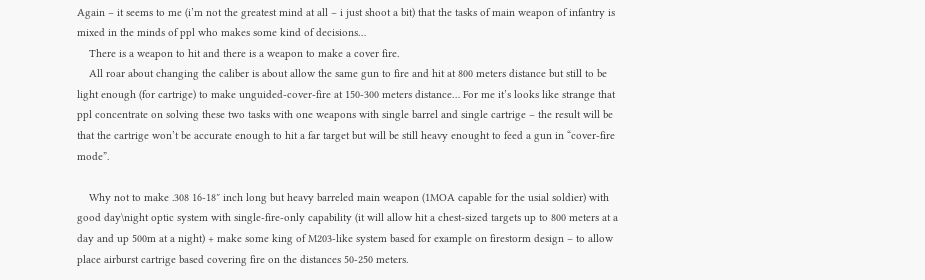Again – it seems to me (i’m not the greatest mind at all – i just shoot a bit) that the tasks of main weapon of infantry is mixed in the minds of ppl who makes some kind of decisions…
    There is a weapon to hit and there is a weapon to make a cover fire.
    All roar about changing the caliber is about allow the same gun to fire and hit at 800 meters distance but still to be light enough (for cartrige) to make unguided-cover-fire at 150-300 meters distance… For me it’s looks like strange that ppl concentrate on solving these two tasks with one weapons with single barrel and single cartrige – the result will be that the cartrige won’t be accurate enough to hit a far target but will be still heavy enought to feed a gun in “cover-fire mode”.

    Why not to make .308 16-18″ inch long but heavy barreled main weapon (1MOA capable for the usial soldier) with good day\night optic system with single-fire-only capability (it will allow hit a chest-sized targets up to 800 meters at a day and up 500m at a night) + make some king of M203-like system based for example on firestorm design – to allow place airburst cartrige based covering fire on the distances 50-250 meters.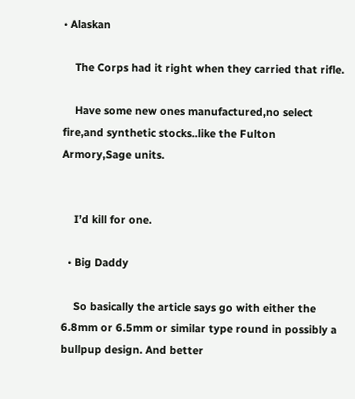• Alaskan

    The Corps had it right when they carried that rifle.

    Have some new ones manufactured,no select fire,and synthetic stocks..like the Fulton Armory,Sage units.


    I’d kill for one.

  • Big Daddy

    So basically the article says go with either the 6.8mm or 6.5mm or similar type round in possibly a bullpup design. And better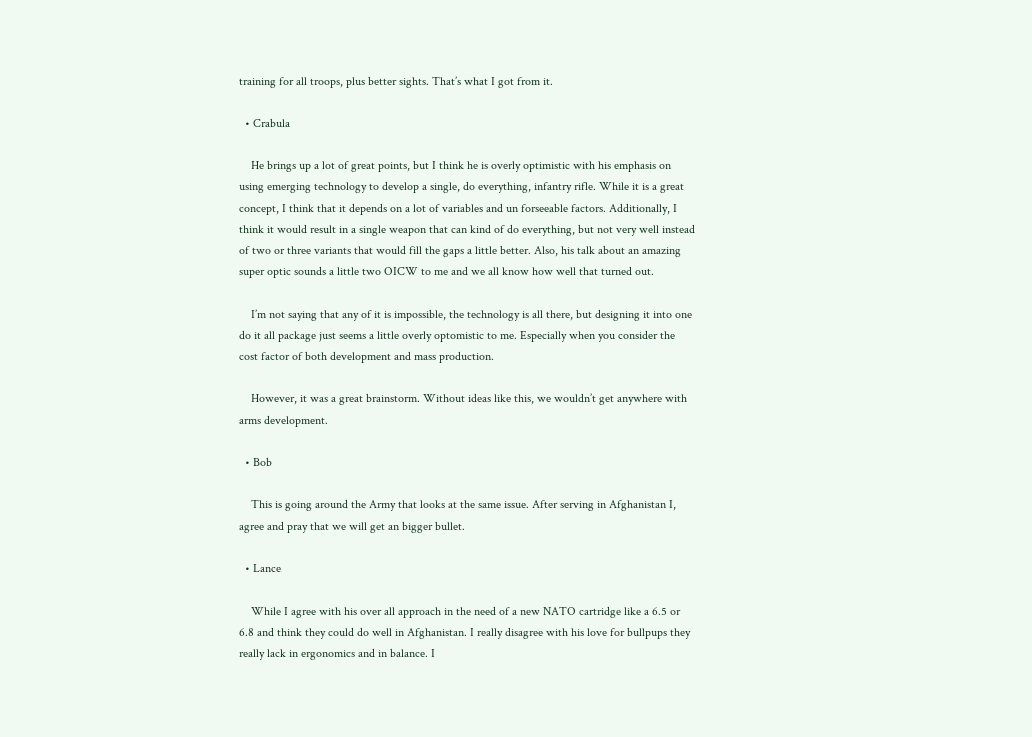training for all troops, plus better sights. That’s what I got from it.

  • Crabula

    He brings up a lot of great points, but I think he is overly optimistic with his emphasis on using emerging technology to develop a single, do everything, infantry rifle. While it is a great concept, I think that it depends on a lot of variables and un forseeable factors. Additionally, I think it would result in a single weapon that can kind of do everything, but not very well instead of two or three variants that would fill the gaps a little better. Also, his talk about an amazing super optic sounds a little two OICW to me and we all know how well that turned out.

    I’m not saying that any of it is impossible, the technology is all there, but designing it into one do it all package just seems a little overly optomistic to me. Especially when you consider the cost factor of both development and mass production.

    However, it was a great brainstorm. Without ideas like this, we wouldn’t get anywhere with arms development.

  • Bob

    This is going around the Army that looks at the same issue. After serving in Afghanistan I, agree and pray that we will get an bigger bullet.

  • Lance

    While I agree with his over all approach in the need of a new NATO cartridge like a 6.5 or 6.8 and think they could do well in Afghanistan. I really disagree with his love for bullpups they really lack in ergonomics and in balance. I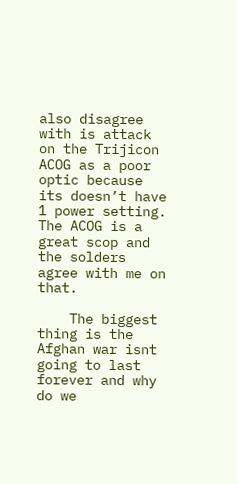also disagree with is attack on the Trijicon ACOG as a poor optic because its doesn’t have 1 power setting. The ACOG is a great scop and the solders agree with me on that.

    The biggest thing is the Afghan war isnt going to last forever and why do we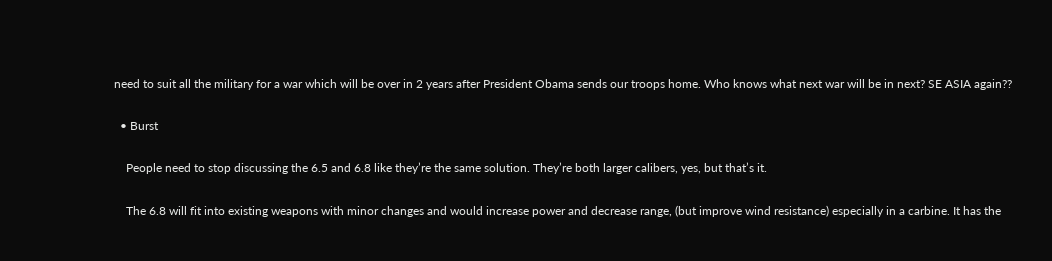need to suit all the military for a war which will be over in 2 years after President Obama sends our troops home. Who knows what next war will be in next? SE ASIA again??

  • Burst

    People need to stop discussing the 6.5 and 6.8 like they’re the same solution. They’re both larger calibers, yes, but that’s it.

    The 6.8 will fit into existing weapons with minor changes and would increase power and decrease range, (but improve wind resistance) especially in a carbine. It has the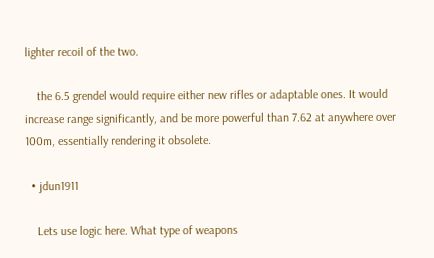lighter recoil of the two.

    the 6.5 grendel would require either new rifles or adaptable ones. It would increase range significantly, and be more powerful than 7.62 at anywhere over 100m, essentially rendering it obsolete.

  • jdun1911

    Lets use logic here. What type of weapons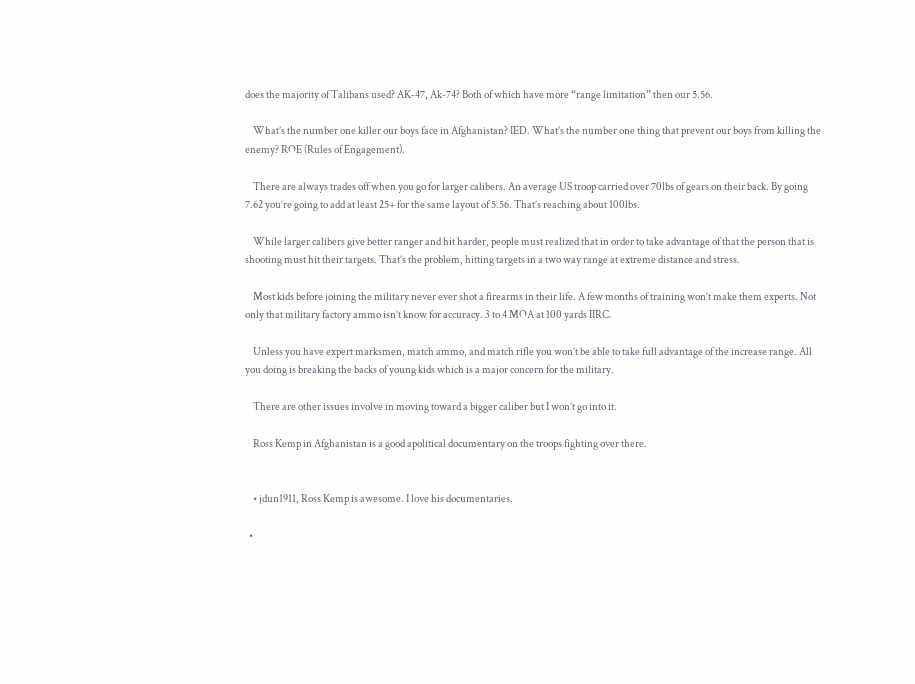does the majority of Talibans used? AK-47, Ak-74? Both of which have more “range limitation” then our 5.56.

    What’s the number one killer our boys face in Afghanistan? IED. What’s the number one thing that prevent our boys from killing the enemy? ROE (Rules of Engagement).

    There are always trades off when you go for larger calibers. An average US troop carried over 70lbs of gears on their back. By going 7.62 you’re going to add at least 25+ for the same layout of 5.56. That’s reaching about 100lbs.

    While larger calibers give better ranger and hit harder, people must realized that in order to take advantage of that the person that is shooting must hit their targets. That’s the problem, hitting targets in a two way range at extreme distance and stress.

    Most kids before joining the military never ever shot a firearms in their life. A few months of training won’t make them experts. Not only that military factory ammo isn’t know for accuracy. 3 to 4 MOA at 100 yards IIRC.

    Unless you have expert marksmen, match ammo, and match rifle you won’t be able to take full advantage of the increase range. All you doing is breaking the backs of young kids which is a major concern for the military.

    There are other issues involve in moving toward a bigger caliber but I won’t go into it.

    Ross Kemp in Afghanistan is a good apolitical documentary on the troops fighting over there.


    • jdun1911, Ross Kemp is awesome. I love his documentaries.

  •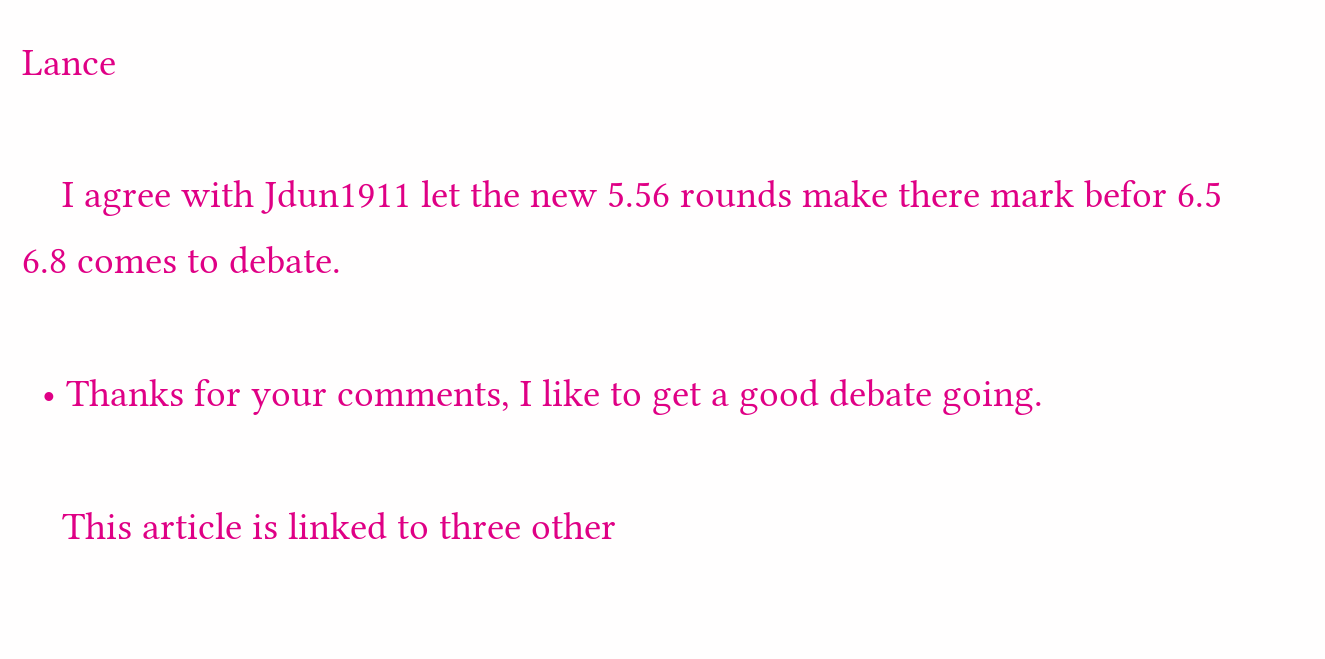Lance

    I agree with Jdun1911 let the new 5.56 rounds make there mark befor 6.5 6.8 comes to debate.

  • Thanks for your comments, I like to get a good debate going.

    This article is linked to three other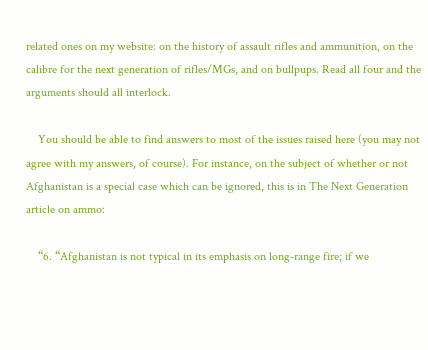related ones on my website: on the history of assault rifles and ammunition, on the calibre for the next generation of rifles/MGs, and on bullpups. Read all four and the arguments should all interlock.

    You should be able to find answers to most of the issues raised here (you may not agree with my answers, of course). For instance, on the subject of whether or not Afghanistan is a special case which can be ignored, this is in The Next Generation article on ammo:

    “6. “Afghanistan is not typical in its emphasis on long-range fire; if we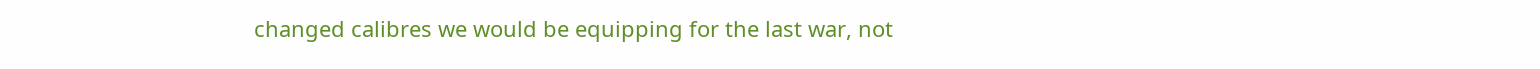changed calibres we would be equipping for the last war, not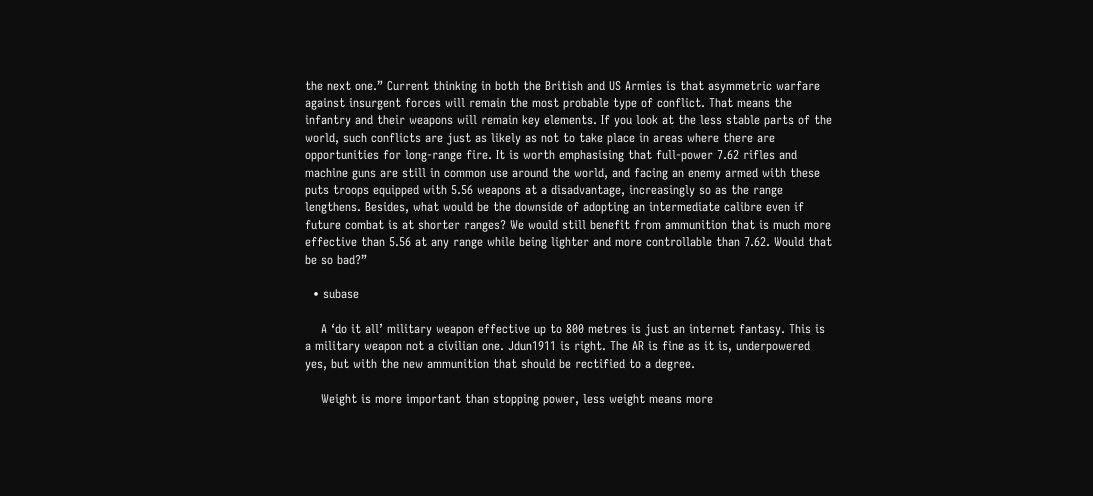the next one.” Current thinking in both the British and US Armies is that asymmetric warfare against insurgent forces will remain the most probable type of conflict. That means the infantry and their weapons will remain key elements. If you look at the less stable parts of the world, such conflicts are just as likely as not to take place in areas where there are opportunities for long-range fire. It is worth emphasising that full-power 7.62 rifles and machine guns are still in common use around the world, and facing an enemy armed with these puts troops equipped with 5.56 weapons at a disadvantage, increasingly so as the range lengthens. Besides, what would be the downside of adopting an intermediate calibre even if future combat is at shorter ranges? We would still benefit from ammunition that is much more effective than 5.56 at any range while being lighter and more controllable than 7.62. Would that be so bad?”

  • subase

    A ‘do it all’ military weapon effective up to 800 metres is just an internet fantasy. This is a military weapon not a civilian one. Jdun1911 is right. The AR is fine as it is, underpowered yes, but with the new ammunition that should be rectified to a degree.

    Weight is more important than stopping power, less weight means more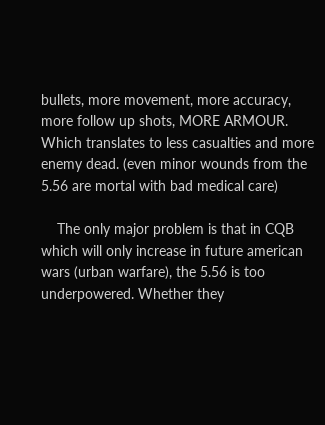bullets, more movement, more accuracy, more follow up shots, MORE ARMOUR. Which translates to less casualties and more enemy dead. (even minor wounds from the 5.56 are mortal with bad medical care)

    The only major problem is that in CQB which will only increase in future american wars (urban warfare), the 5.56 is too underpowered. Whether they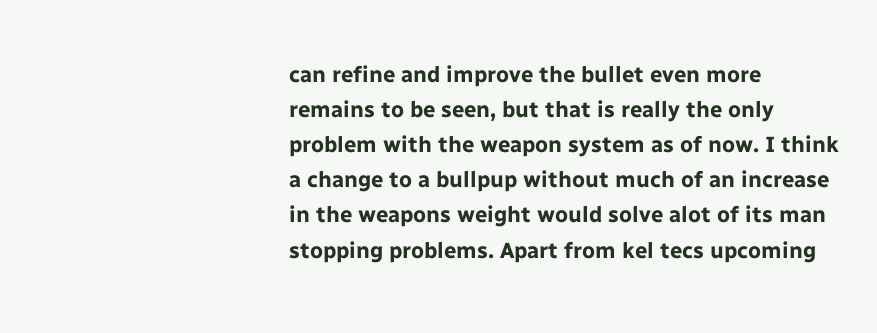can refine and improve the bullet even more remains to be seen, but that is really the only problem with the weapon system as of now. I think a change to a bullpup without much of an increase in the weapons weight would solve alot of its man stopping problems. Apart from kel tecs upcoming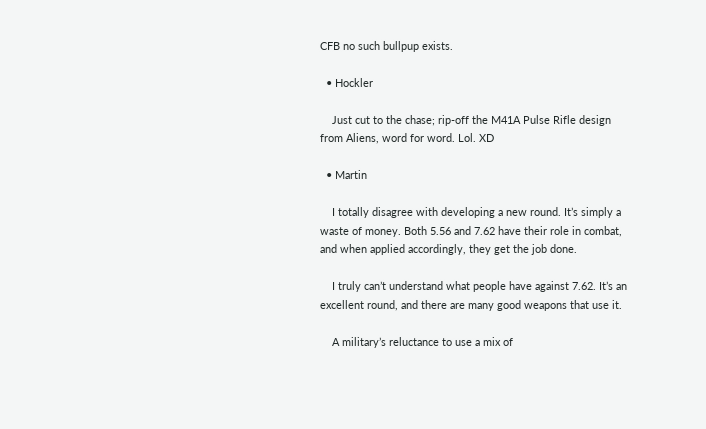CFB no such bullpup exists.

  • Hockler

    Just cut to the chase; rip-off the M41A Pulse Rifle design from Aliens, word for word. Lol. XD

  • Martin

    I totally disagree with developing a new round. It’s simply a waste of money. Both 5.56 and 7.62 have their role in combat, and when applied accordingly, they get the job done.

    I truly can’t understand what people have against 7.62. It’s an excellent round, and there are many good weapons that use it.

    A military’s reluctance to use a mix of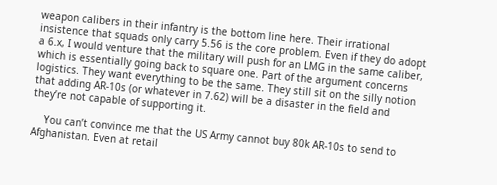weapon calibers in their infantry is the bottom line here. Their irrational insistence that squads only carry 5.56 is the core problem. Even if they do adopt a 6.x, I would venture that the military will push for an LMG in the same caliber, which is essentially going back to square one. Part of the argument concerns logistics. They want everything to be the same. They still sit on the silly notion that adding AR-10s (or whatever in 7.62) will be a disaster in the field and they’re not capable of supporting it.

    You can’t convince me that the US Army cannot buy 80k AR-10s to send to Afghanistan. Even at retail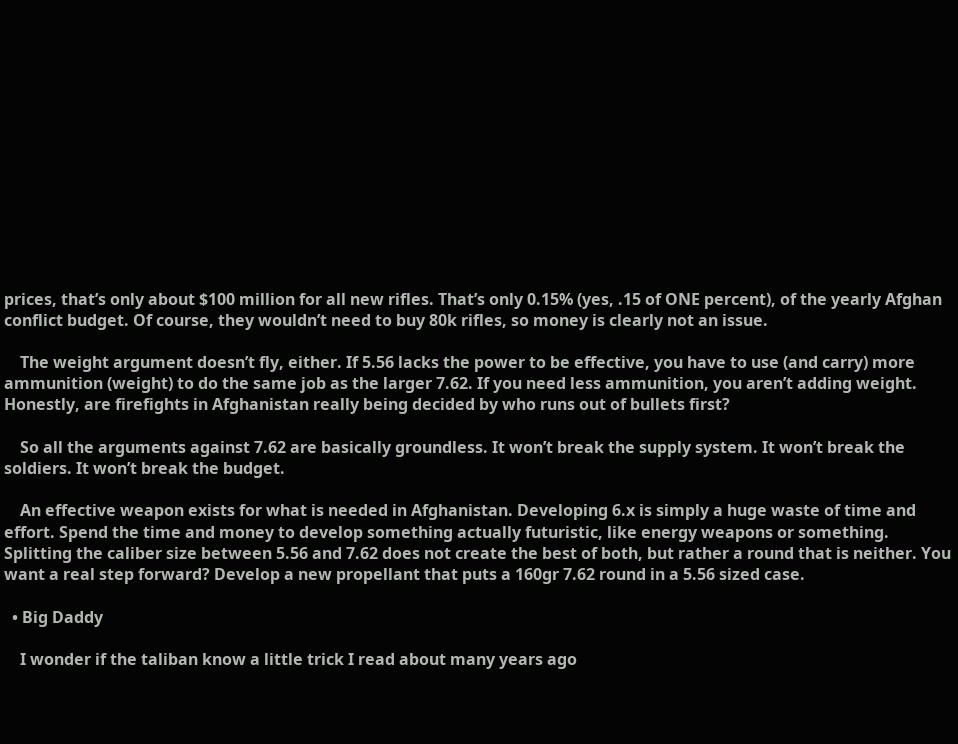prices, that’s only about $100 million for all new rifles. That’s only 0.15% (yes, .15 of ONE percent), of the yearly Afghan conflict budget. Of course, they wouldn’t need to buy 80k rifles, so money is clearly not an issue.

    The weight argument doesn’t fly, either. If 5.56 lacks the power to be effective, you have to use (and carry) more ammunition (weight) to do the same job as the larger 7.62. If you need less ammunition, you aren’t adding weight. Honestly, are firefights in Afghanistan really being decided by who runs out of bullets first?

    So all the arguments against 7.62 are basically groundless. It won’t break the supply system. It won’t break the soldiers. It won’t break the budget.

    An effective weapon exists for what is needed in Afghanistan. Developing 6.x is simply a huge waste of time and effort. Spend the time and money to develop something actually futuristic, like energy weapons or something. Splitting the caliber size between 5.56 and 7.62 does not create the best of both, but rather a round that is neither. You want a real step forward? Develop a new propellant that puts a 160gr 7.62 round in a 5.56 sized case.

  • Big Daddy

    I wonder if the taliban know a little trick I read about many years ago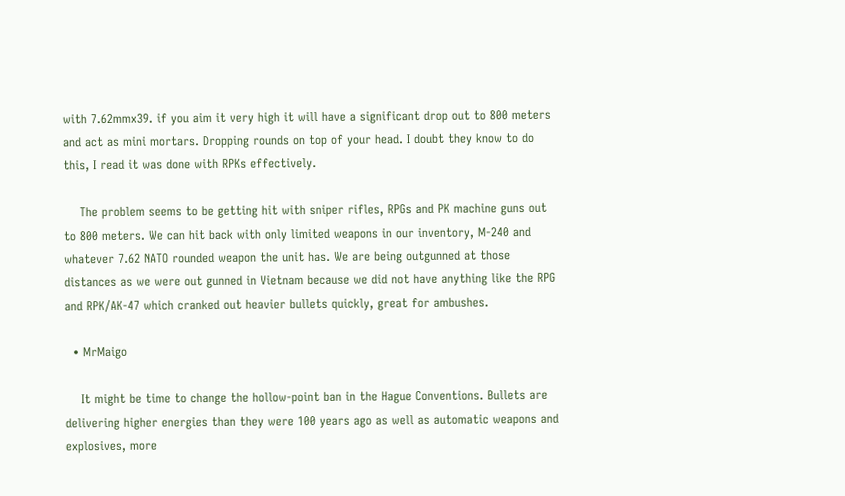with 7.62mmx39. if you aim it very high it will have a significant drop out to 800 meters and act as mini mortars. Dropping rounds on top of your head. I doubt they know to do this, I read it was done with RPKs effectively.

    The problem seems to be getting hit with sniper rifles, RPGs and PK machine guns out to 800 meters. We can hit back with only limited weapons in our inventory, M-240 and whatever 7.62 NATO rounded weapon the unit has. We are being outgunned at those distances as we were out gunned in Vietnam because we did not have anything like the RPG and RPK/AK-47 which cranked out heavier bullets quickly, great for ambushes.

  • MrMaigo

    It might be time to change the hollow-point ban in the Hague Conventions. Bullets are delivering higher energies than they were 100 years ago as well as automatic weapons and explosives, more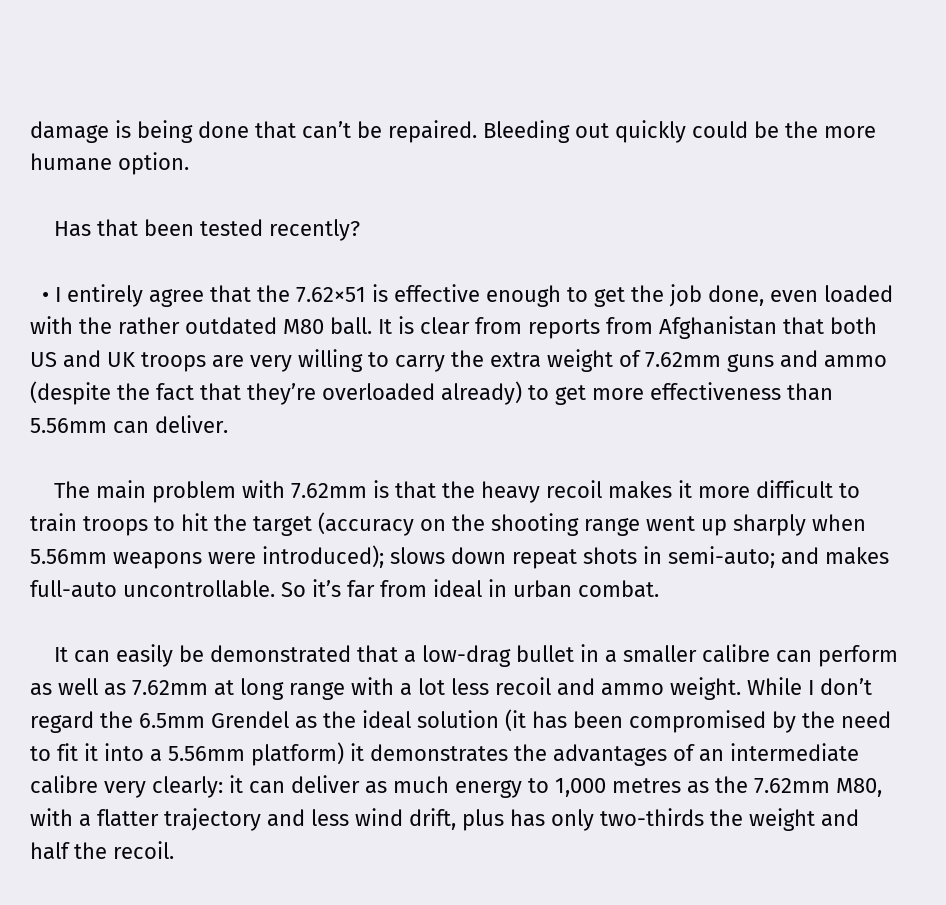damage is being done that can’t be repaired. Bleeding out quickly could be the more humane option.

    Has that been tested recently?

  • I entirely agree that the 7.62×51 is effective enough to get the job done, even loaded with the rather outdated M80 ball. It is clear from reports from Afghanistan that both US and UK troops are very willing to carry the extra weight of 7.62mm guns and ammo (despite the fact that they’re overloaded already) to get more effectiveness than 5.56mm can deliver.

    The main problem with 7.62mm is that the heavy recoil makes it more difficult to train troops to hit the target (accuracy on the shooting range went up sharply when 5.56mm weapons were introduced); slows down repeat shots in semi-auto; and makes full-auto uncontrollable. So it’s far from ideal in urban combat.

    It can easily be demonstrated that a low-drag bullet in a smaller calibre can perform as well as 7.62mm at long range with a lot less recoil and ammo weight. While I don’t regard the 6.5mm Grendel as the ideal solution (it has been compromised by the need to fit it into a 5.56mm platform) it demonstrates the advantages of an intermediate calibre very clearly: it can deliver as much energy to 1,000 metres as the 7.62mm M80, with a flatter trajectory and less wind drift, plus has only two-thirds the weight and half the recoil.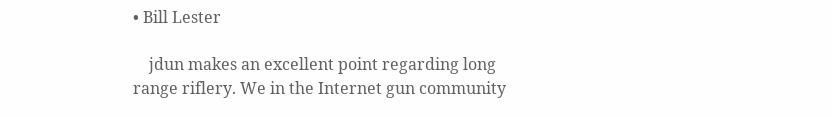• Bill Lester

    jdun makes an excellent point regarding long range riflery. We in the Internet gun community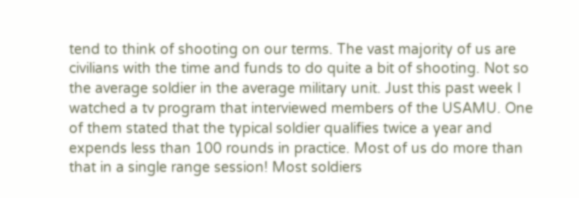tend to think of shooting on our terms. The vast majority of us are civilians with the time and funds to do quite a bit of shooting. Not so the average soldier in the average military unit. Just this past week I watched a tv program that interviewed members of the USAMU. One of them stated that the typical soldier qualifies twice a year and expends less than 100 rounds in practice. Most of us do more than that in a single range session! Most soldiers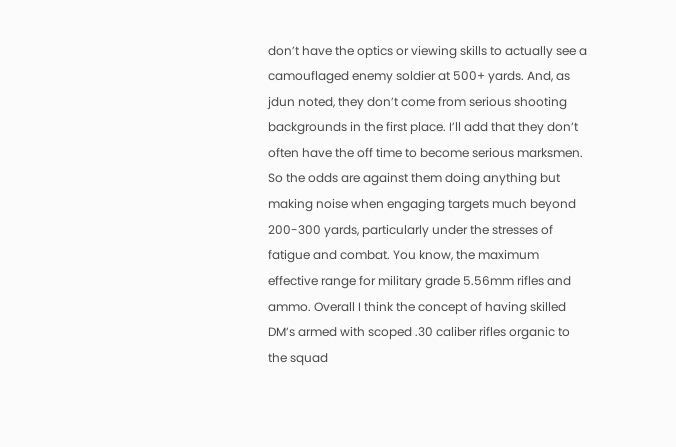don’t have the optics or viewing skills to actually see a camouflaged enemy soldier at 500+ yards. And, as jdun noted, they don’t come from serious shooting backgrounds in the first place. I’ll add that they don’t often have the off time to become serious marksmen. So the odds are against them doing anything but making noise when engaging targets much beyond 200-300 yards, particularly under the stresses of fatigue and combat. You know, the maximum effective range for military grade 5.56mm rifles and ammo. Overall I think the concept of having skilled DM’s armed with scoped .30 caliber rifles organic to the squad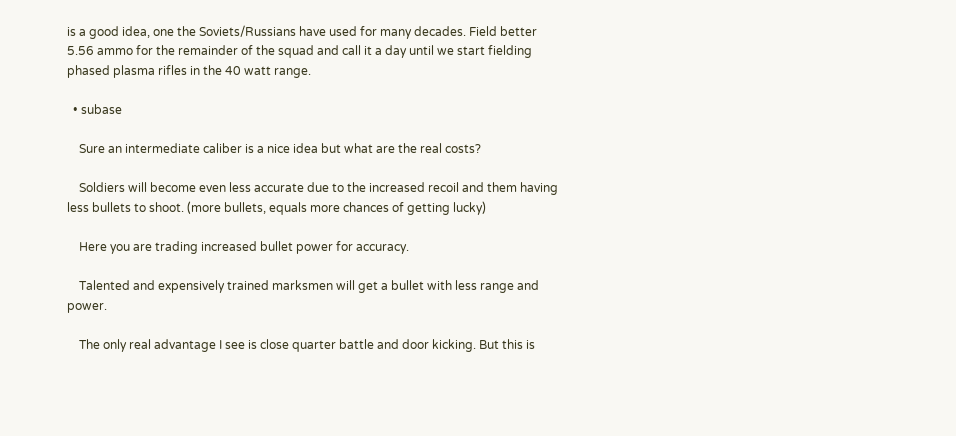is a good idea, one the Soviets/Russians have used for many decades. Field better 5.56 ammo for the remainder of the squad and call it a day until we start fielding phased plasma rifles in the 40 watt range.

  • subase

    Sure an intermediate caliber is a nice idea but what are the real costs?

    Soldiers will become even less accurate due to the increased recoil and them having less bullets to shoot. (more bullets, equals more chances of getting lucky)

    Here you are trading increased bullet power for accuracy.

    Talented and expensively trained marksmen will get a bullet with less range and power.

    The only real advantage I see is close quarter battle and door kicking. But this is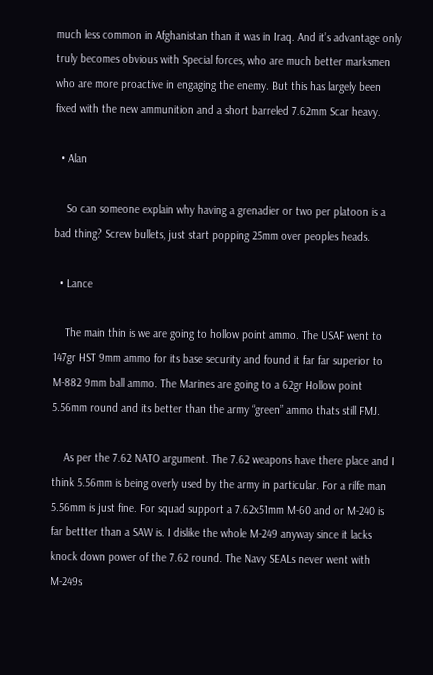much less common in Afghanistan than it was in Iraq. And it’s advantage only truly becomes obvious with Special forces, who are much better marksmen who are more proactive in engaging the enemy. But this has largely been fixed with the new ammunition and a short barreled 7.62mm Scar heavy.

  • Alan

    So can someone explain why having a grenadier or two per platoon is a bad thing? Screw bullets, just start popping 25mm over peoples heads.

  • Lance

    The main thin is we are going to hollow point ammo. The USAF went to 147gr HST 9mm ammo for its base security and found it far far superior to M-882 9mm ball ammo. The Marines are going to a 62gr Hollow point 5.56mm round and its better than the army “green” ammo thats still FMJ.

    As per the 7.62 NATO argument. The 7.62 weapons have there place and I think 5.56mm is being overly used by the army in particular. For a rilfe man 5.56mm is just fine. For squad support a 7.62x51mm M-60 and or M-240 is far bettter than a SAW is. I dislike the whole M-249 anyway since it lacks knock down power of the 7.62 round. The Navy SEALs never went with M-249s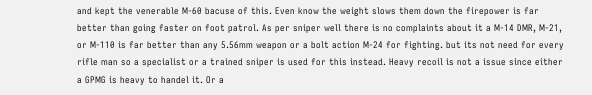and kept the venerable M-60 bacuse of this. Even know the weight slows them down the firepower is far better than going faster on foot patrol. As per sniper well there is no complaints about it a M-14 DMR, M-21, or M-110 is far better than any 5.56mm weapon or a bolt action M-24 for fighting. but its not need for every rifle man so a specialist or a trained sniper is used for this instead. Heavy recoil is not a issue since either a GPMG is heavy to handel it. Or a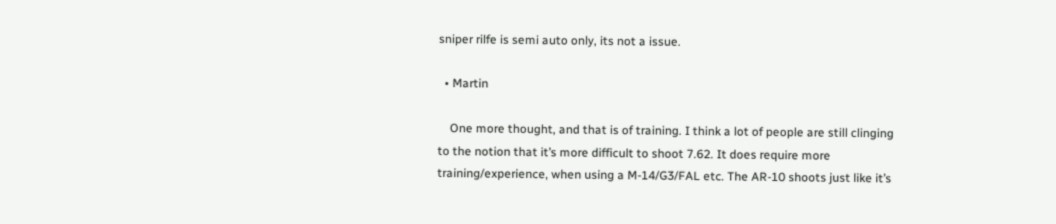sniper rilfe is semi auto only, its not a issue.

  • Martin

    One more thought, and that is of training. I think a lot of people are still clinging to the notion that it’s more difficult to shoot 7.62. It does require more training/experience, when using a M-14/G3/FAL etc. The AR-10 shoots just like it’s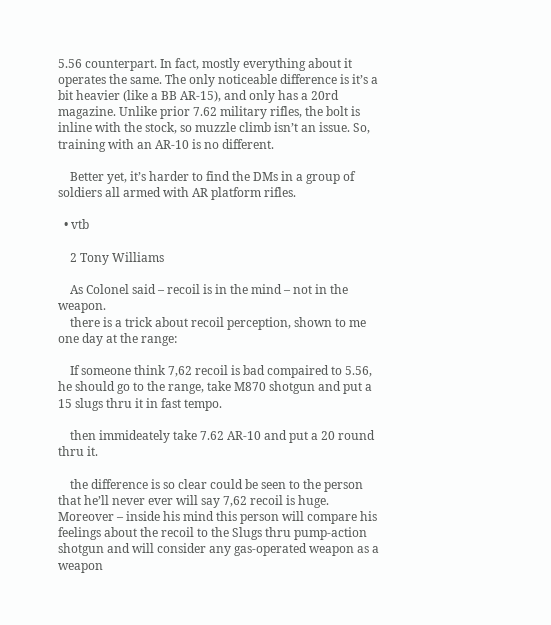5.56 counterpart. In fact, mostly everything about it operates the same. The only noticeable difference is it’s a bit heavier (like a BB AR-15), and only has a 20rd magazine. Unlike prior 7.62 military rifles, the bolt is inline with the stock, so muzzle climb isn’t an issue. So, training with an AR-10 is no different.

    Better yet, it’s harder to find the DMs in a group of soldiers all armed with AR platform rifles.

  • vtb

    2 Tony Williams

    As Colonel said – recoil is in the mind – not in the weapon.
    there is a trick about recoil perception, shown to me one day at the range:

    If someone think 7,62 recoil is bad compaired to 5.56, he should go to the range, take M870 shotgun and put a 15 slugs thru it in fast tempo.

    then immideately take 7.62 AR-10 and put a 20 round thru it.

    the difference is so clear could be seen to the person that he’ll never ever will say 7,62 recoil is huge. Moreover – inside his mind this person will compare his feelings about the recoil to the Slugs thru pump-action shotgun and will consider any gas-operated weapon as a weapon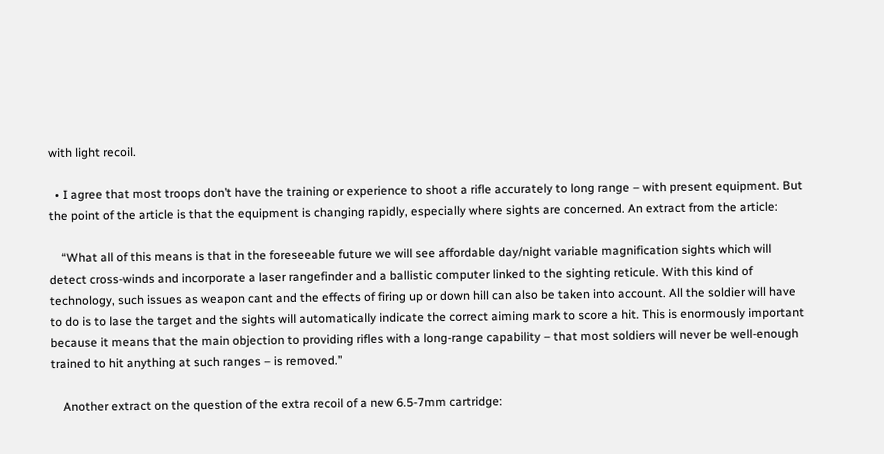with light recoil.

  • I agree that most troops don’t have the training or experience to shoot a rifle accurately to long range – with present equipment. But the point of the article is that the equipment is changing rapidly, especially where sights are concerned. An extract from the article:

    “What all of this means is that in the foreseeable future we will see affordable day/night variable magnification sights which will detect cross-winds and incorporate a laser rangefinder and a ballistic computer linked to the sighting reticule. With this kind of technology, such issues as weapon cant and the effects of firing up or down hill can also be taken into account. All the soldier will have to do is to lase the target and the sights will automatically indicate the correct aiming mark to score a hit. This is enormously important because it means that the main objection to providing rifles with a long-range capability – that most soldiers will never be well-enough trained to hit anything at such ranges – is removed.”

    Another extract on the question of the extra recoil of a new 6.5-7mm cartridge: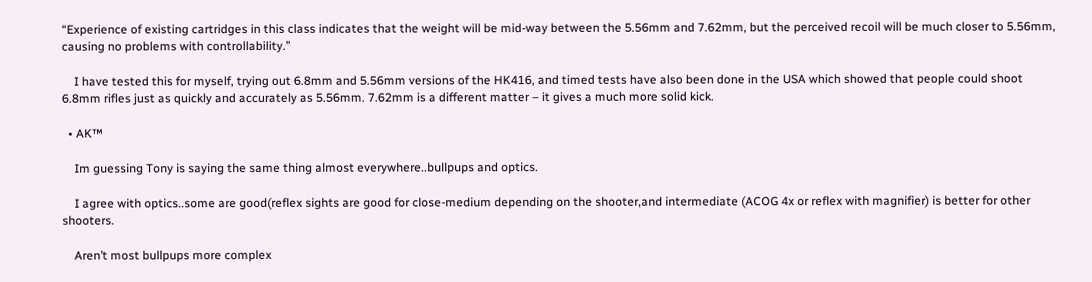“Experience of existing cartridges in this class indicates that the weight will be mid-way between the 5.56mm and 7.62mm, but the perceived recoil will be much closer to 5.56mm, causing no problems with controllability.”

    I have tested this for myself, trying out 6.8mm and 5.56mm versions of the HK416, and timed tests have also been done in the USA which showed that people could shoot 6.8mm rifles just as quickly and accurately as 5.56mm. 7.62mm is a different matter – it gives a much more solid kick.

  • AK™

    Im guessing Tony is saying the same thing almost everywhere..bullpups and optics.

    I agree with optics..some are good(reflex sights are good for close-medium depending on the shooter,and intermediate (ACOG 4x or reflex with magnifier) is better for other shooters.

    Aren’t most bullpups more complex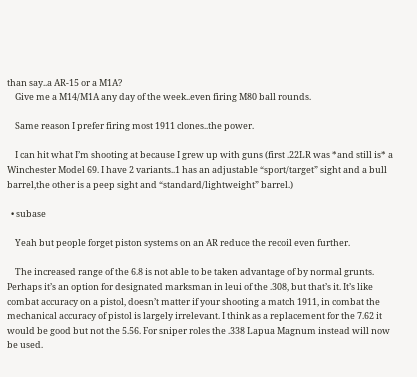than say..a AR-15 or a M1A?
    Give me a M14/M1A any day of the week..even firing M80 ball rounds.

    Same reason I prefer firing most 1911 clones..the power.

    I can hit what I’m shooting at because I grew up with guns (first .22LR was *and still is* a Winchester Model 69. I have 2 variants..1 has an adjustable “sport/target” sight and a bull barrel,the other is a peep sight and “standard/lightweight” barrel.)

  • subase

    Yeah but people forget piston systems on an AR reduce the recoil even further.

    The increased range of the 6.8 is not able to be taken advantage of by normal grunts. Perhaps it’s an option for designated marksman in leui of the .308, but that’s it. It’s like combat accuracy on a pistol, doesn’t matter if your shooting a match 1911, in combat the mechanical accuracy of pistol is largely irrelevant. I think as a replacement for the 7.62 it would be good but not the 5.56. For sniper roles the .338 Lapua Magnum instead will now be used.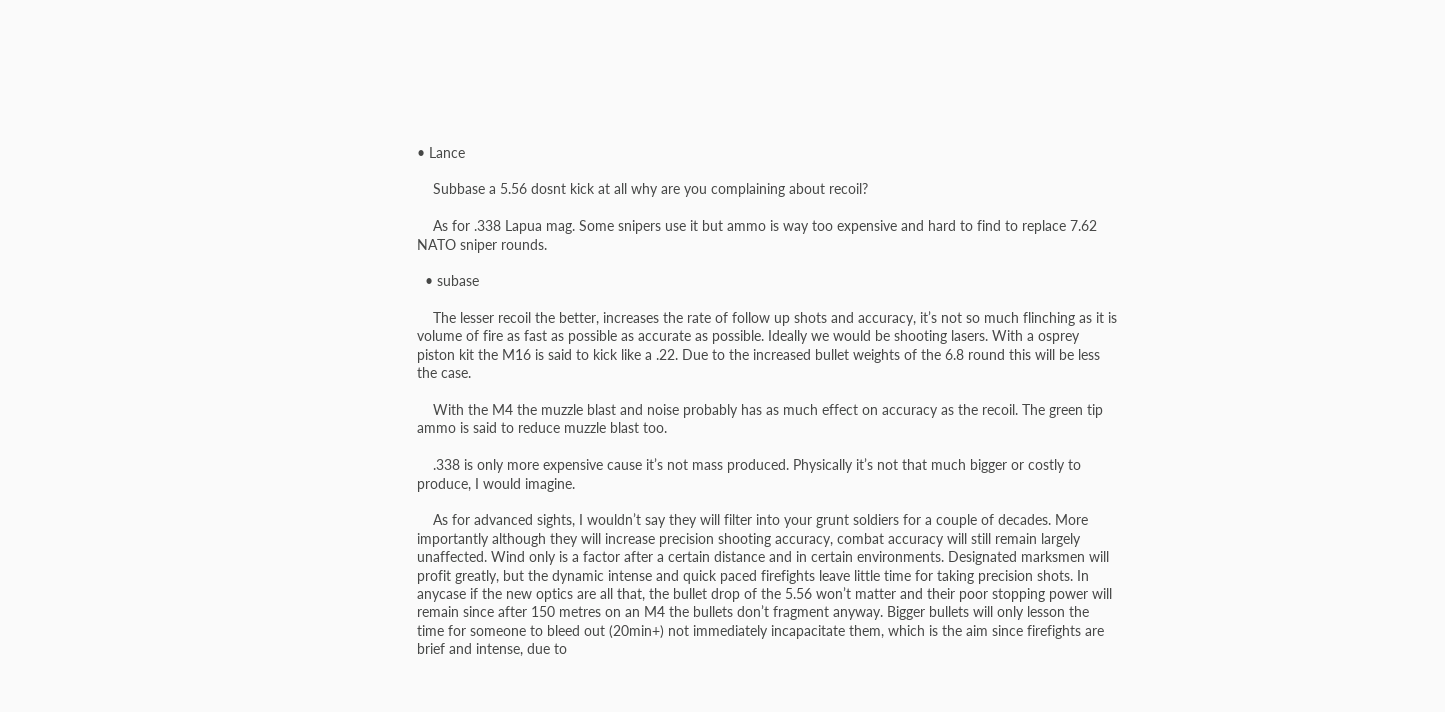• Lance

    Subbase a 5.56 dosnt kick at all why are you complaining about recoil?

    As for .338 Lapua mag. Some snipers use it but ammo is way too expensive and hard to find to replace 7.62 NATO sniper rounds.

  • subase

    The lesser recoil the better, increases the rate of follow up shots and accuracy, it’s not so much flinching as it is volume of fire as fast as possible as accurate as possible. Ideally we would be shooting lasers. With a osprey piston kit the M16 is said to kick like a .22. Due to the increased bullet weights of the 6.8 round this will be less the case.

    With the M4 the muzzle blast and noise probably has as much effect on accuracy as the recoil. The green tip ammo is said to reduce muzzle blast too.

    .338 is only more expensive cause it’s not mass produced. Physically it’s not that much bigger or costly to produce, I would imagine.

    As for advanced sights, I wouldn’t say they will filter into your grunt soldiers for a couple of decades. More importantly although they will increase precision shooting accuracy, combat accuracy will still remain largely unaffected. Wind only is a factor after a certain distance and in certain environments. Designated marksmen will profit greatly, but the dynamic intense and quick paced firefights leave little time for taking precision shots. In anycase if the new optics are all that, the bullet drop of the 5.56 won’t matter and their poor stopping power will remain since after 150 metres on an M4 the bullets don’t fragment anyway. Bigger bullets will only lesson the time for someone to bleed out (20min+) not immediately incapacitate them, which is the aim since firefights are brief and intense, due to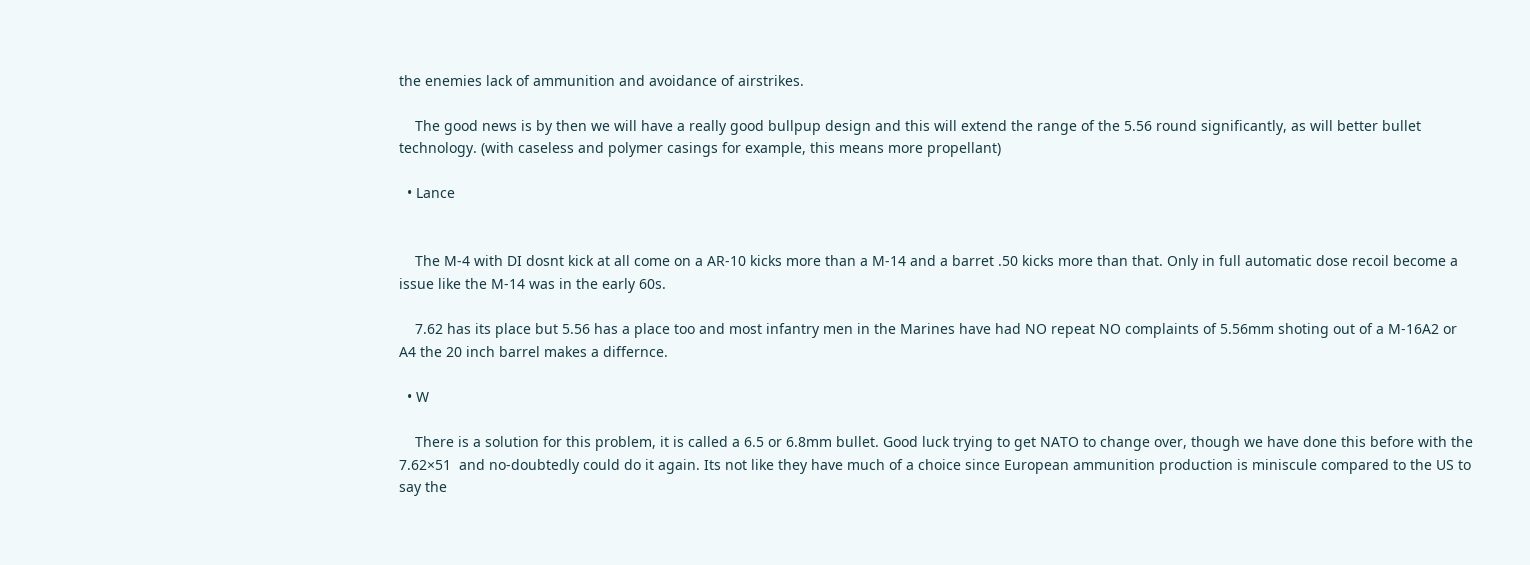the enemies lack of ammunition and avoidance of airstrikes.

    The good news is by then we will have a really good bullpup design and this will extend the range of the 5.56 round significantly, as will better bullet technology. (with caseless and polymer casings for example, this means more propellant)

  • Lance


    The M-4 with DI dosnt kick at all come on a AR-10 kicks more than a M-14 and a barret .50 kicks more than that. Only in full automatic dose recoil become a issue like the M-14 was in the early 60s.

    7.62 has its place but 5.56 has a place too and most infantry men in the Marines have had NO repeat NO complaints of 5.56mm shoting out of a M-16A2 or A4 the 20 inch barrel makes a differnce.

  • W

    There is a solution for this problem, it is called a 6.5 or 6.8mm bullet. Good luck trying to get NATO to change over, though we have done this before with the 7.62×51  and no-doubtedly could do it again. Its not like they have much of a choice since European ammunition production is miniscule compared to the US to say the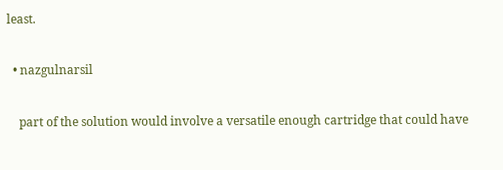least.

  • nazgulnarsil

    part of the solution would involve a versatile enough cartridge that could have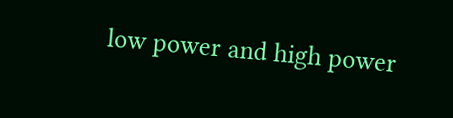low power and high power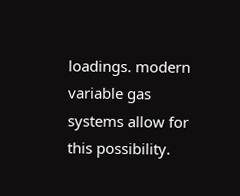loadings. modern variable gas systems allow for this possibility.